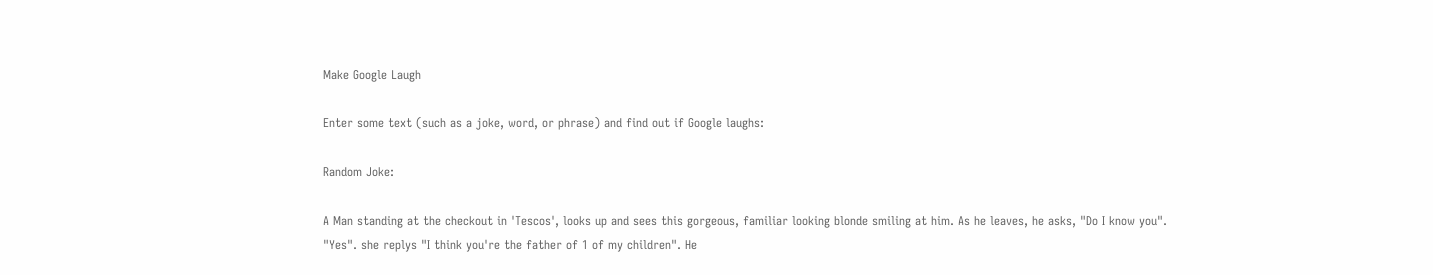Make Google Laugh

Enter some text (such as a joke, word, or phrase) and find out if Google laughs:

Random Joke:

A Man standing at the checkout in 'Tescos', looks up and sees this gorgeous, familiar looking blonde smiling at him. As he leaves, he asks, "Do I know you". "Yes". she replys "I think you're the father of 1 of my children". He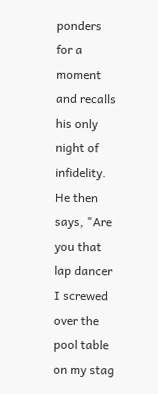ponders for a moment and recalls his only night of infidelity. He then says, "Are you that lap dancer I screwed over the pool table on my stag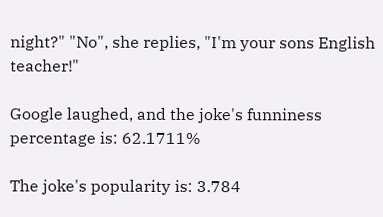night?" "No", she replies, "I'm your sons English teacher!"

Google laughed, and the joke's funniness percentage is: 62.1711%

The joke's popularity is: 3.784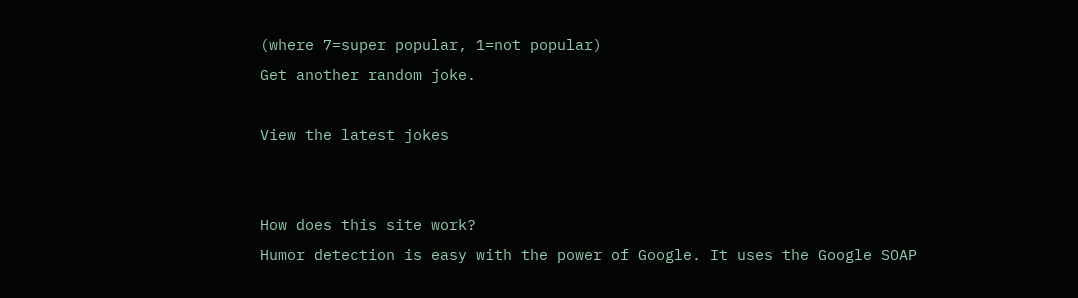(where 7=super popular, 1=not popular)
Get another random joke.

View the latest jokes


How does this site work?
Humor detection is easy with the power of Google. It uses the Google SOAP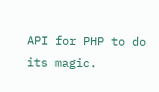API for PHP to do its magic.